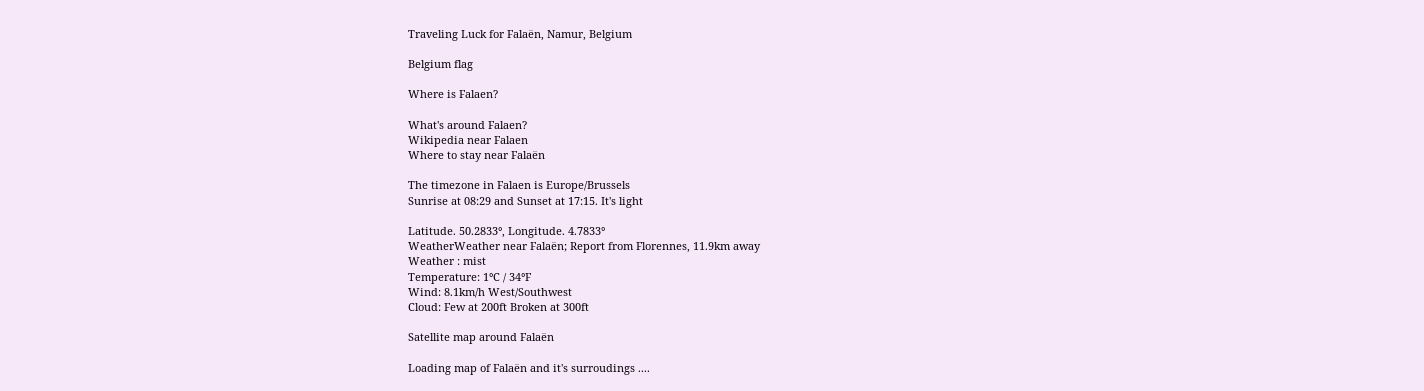Traveling Luck for Falaën, Namur, Belgium

Belgium flag

Where is Falaen?

What's around Falaen?
Wikipedia near Falaen
Where to stay near Falaën

The timezone in Falaen is Europe/Brussels
Sunrise at 08:29 and Sunset at 17:15. It's light

Latitude. 50.2833°, Longitude. 4.7833°
WeatherWeather near Falaën; Report from Florennes, 11.9km away
Weather : mist
Temperature: 1°C / 34°F
Wind: 8.1km/h West/Southwest
Cloud: Few at 200ft Broken at 300ft

Satellite map around Falaën

Loading map of Falaën and it's surroudings ....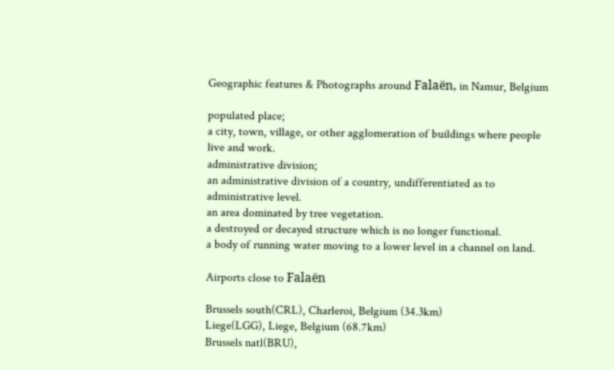Geographic features & Photographs around Falaën, in Namur, Belgium

populated place;
a city, town, village, or other agglomeration of buildings where people live and work.
administrative division;
an administrative division of a country, undifferentiated as to administrative level.
an area dominated by tree vegetation.
a destroyed or decayed structure which is no longer functional.
a body of running water moving to a lower level in a channel on land.

Airports close to Falaën

Brussels south(CRL), Charleroi, Belgium (34.3km)
Liege(LGG), Liege, Belgium (68.7km)
Brussels natl(BRU),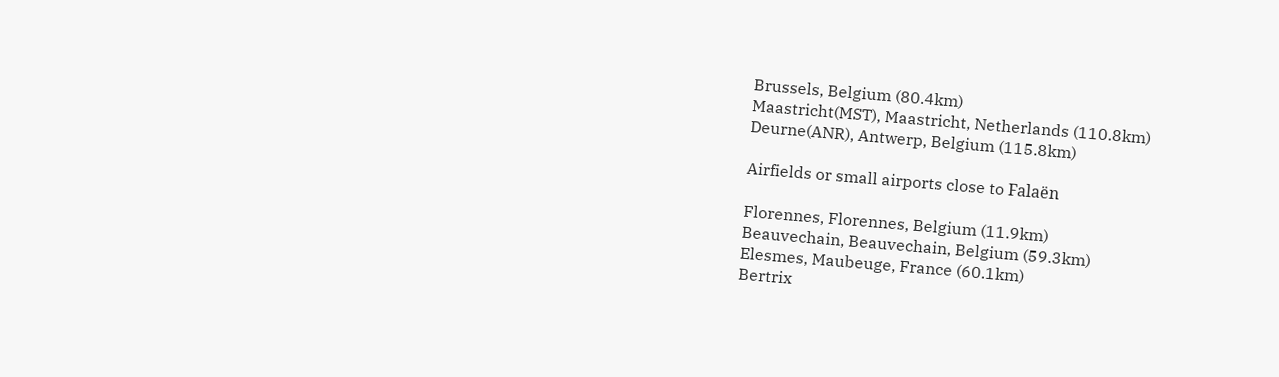Brussels, Belgium (80.4km)
Maastricht(MST), Maastricht, Netherlands (110.8km)
Deurne(ANR), Antwerp, Belgium (115.8km)

Airfields or small airports close to Falaën

Florennes, Florennes, Belgium (11.9km)
Beauvechain, Beauvechain, Belgium (59.3km)
Elesmes, Maubeuge, France (60.1km)
Bertrix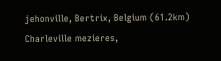jehonville, Bertrix, Belgium (61.2km)
Charleville mezieres,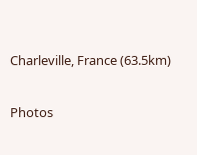Charleville, France (63.5km)

Photos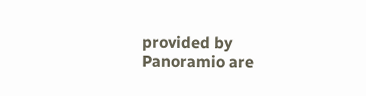provided by Panoramio are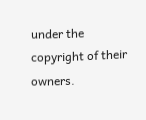under the copyright of their owners.